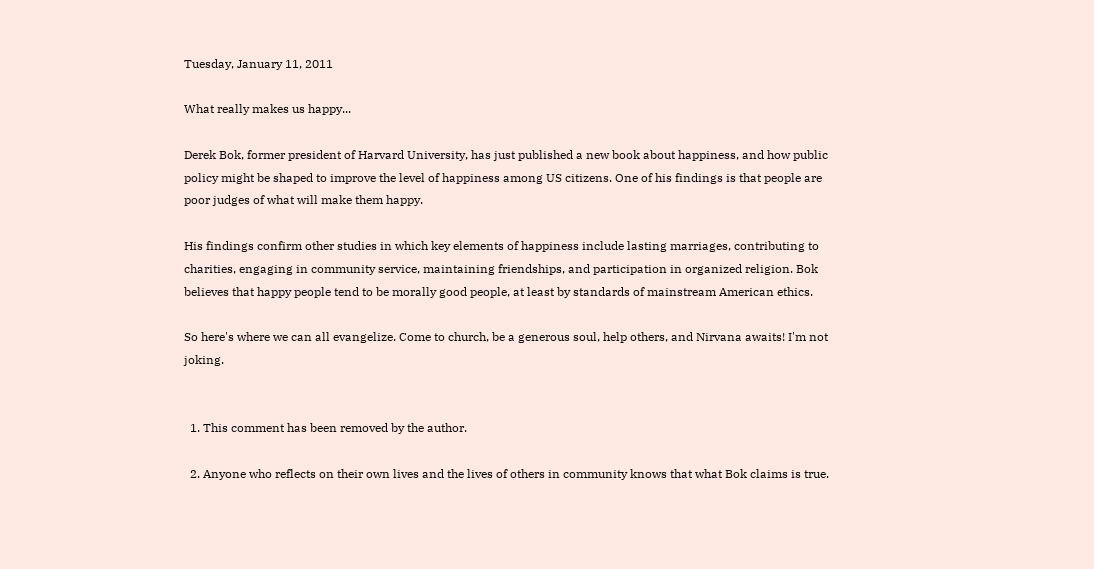Tuesday, January 11, 2011

What really makes us happy...

Derek Bok, former president of Harvard University, has just published a new book about happiness, and how public policy might be shaped to improve the level of happiness among US citizens. One of his findings is that people are poor judges of what will make them happy.

His findings confirm other studies in which key elements of happiness include lasting marriages, contributing to charities, engaging in community service, maintaining friendships, and participation in organized religion. Bok believes that happy people tend to be morally good people, at least by standards of mainstream American ethics.

So here's where we can all evangelize. Come to church, be a generous soul, help others, and Nirvana awaits! I'm not joking.


  1. This comment has been removed by the author.

  2. Anyone who reflects on their own lives and the lives of others in community knows that what Bok claims is true.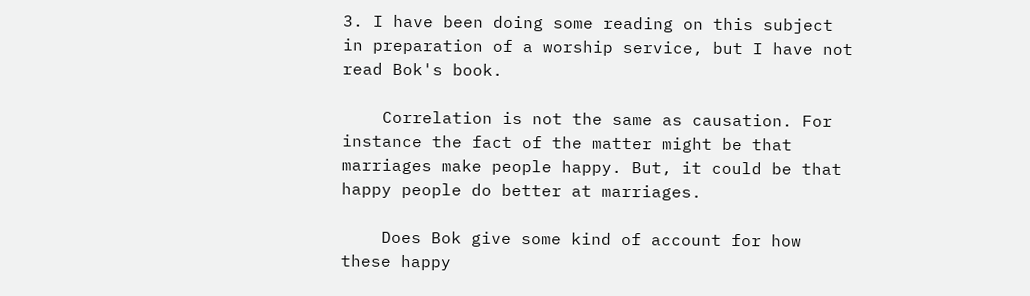3. I have been doing some reading on this subject in preparation of a worship service, but I have not read Bok's book.

    Correlation is not the same as causation. For instance the fact of the matter might be that marriages make people happy. But, it could be that happy people do better at marriages.

    Does Bok give some kind of account for how these happy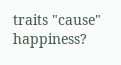traits "cause" happiness?